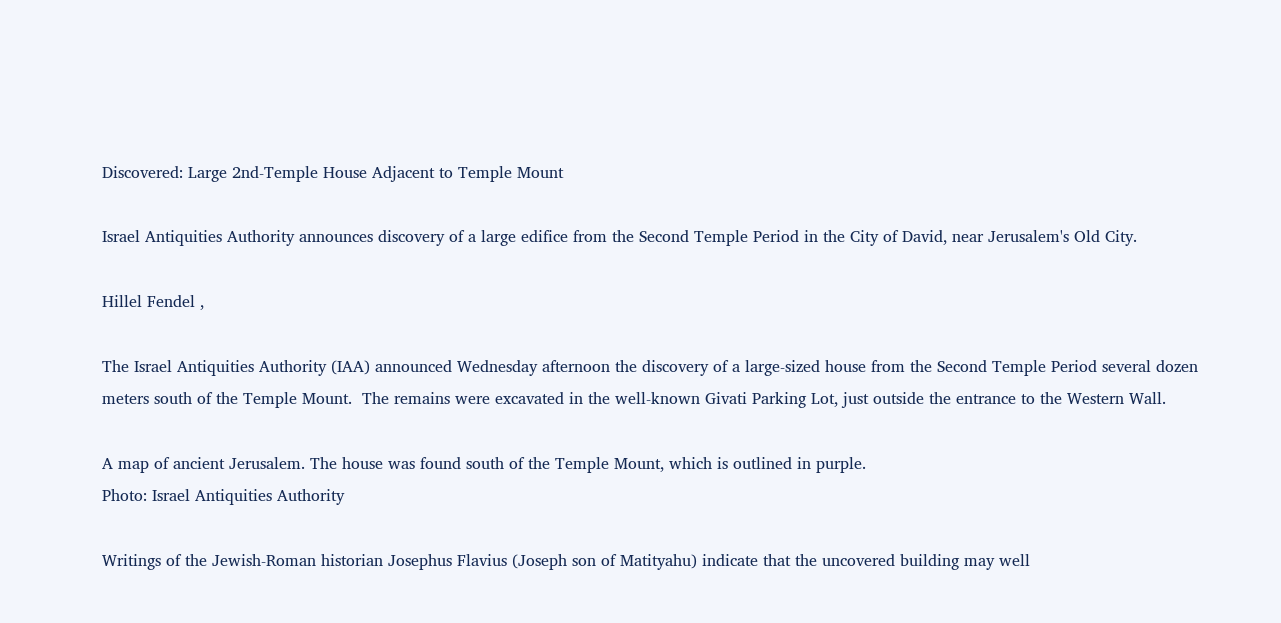Discovered: Large 2nd-Temple House Adjacent to Temple Mount

Israel Antiquities Authority announces discovery of a large edifice from the Second Temple Period in the City of David, near Jerusalem's Old City.

Hillel Fendel ,

The Israel Antiquities Authority (IAA) announced Wednesday afternoon the discovery of a large-sized house from the Second Temple Period several dozen meters south of the Temple Mount.  The remains were excavated in the well-known Givati Parking Lot, just outside the entrance to the Western Wall.

A map of ancient Jerusalem. The house was found south of the Temple Mount, which is outlined in purple.
Photo: Israel Antiquities Authority

Writings of the Jewish-Roman historian Josephus Flavius (Joseph son of Matityahu) indicate that the uncovered building may well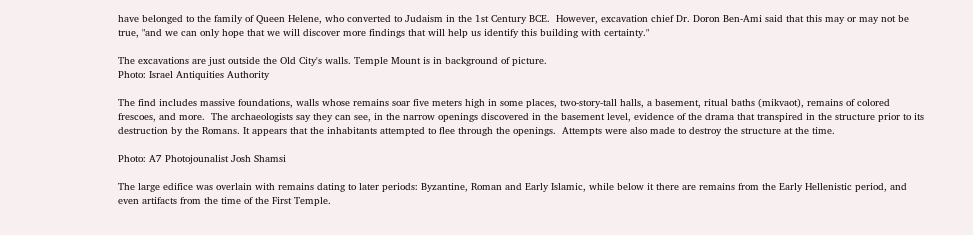have belonged to the family of Queen Helene, who converted to Judaism in the 1st Century BCE.  However, excavation chief Dr. Doron Ben-Ami said that this may or may not be true, "and we can only hope that we will discover more findings that will help us identify this building with certainty."

The excavations are just outside the Old City's walls. Temple Mount is in background of picture.
Photo: Israel Antiquities Authority

The find includes massive foundations, walls whose remains soar five meters high in some places, two-story-tall halls, a basement, ritual baths (mikvaot), remains of colored frescoes, and more.  The archaeologists say they can see, in the narrow openings discovered in the basement level, evidence of the drama that transpired in the structure prior to its destruction by the Romans. It appears that the inhabitants attempted to flee through the openings.  Attempts were also made to destroy the structure at the time.

Photo: A7 Photojounalist Josh Shamsi

The large edifice was overlain with remains dating to later periods: Byzantine, Roman and Early Islamic, while below it there are remains from the Early Hellenistic period, and even artifacts from the time of the First Temple.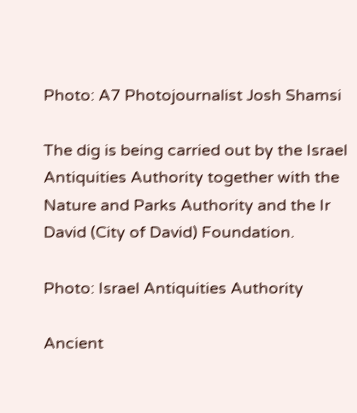Photo: A7 Photojournalist Josh Shamsi

The dig is being carried out by the Israel Antiquities Authority together with the Nature and Parks Authority and the Ir David (City of David) Foundation.

Photo: Israel Antiquities Authority

Ancient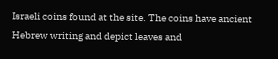Israeli coins found at the site. The coins have ancient Hebrew writing and depict leaves and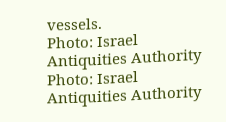vessels.
Photo: Israel Antiquities Authority
Photo: Israel Antiquities Authority